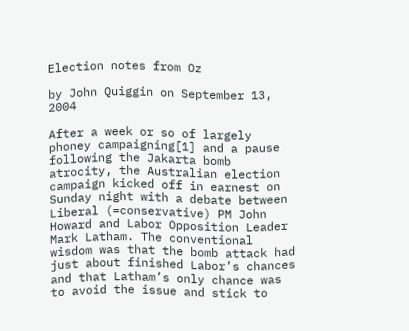Election notes from Oz

by John Quiggin on September 13, 2004

After a week or so of largely phoney campaigning[1] and a pause following the Jakarta bomb atrocity, the Australian election campaign kicked off in earnest on Sunday night with a debate between Liberal (=conservative) PM John Howard and Labor Opposition Leader Mark Latham. The conventional wisdom was that the bomb attack had just about finished Labor’s chances and that Latham’s only chance was to avoid the issue and stick to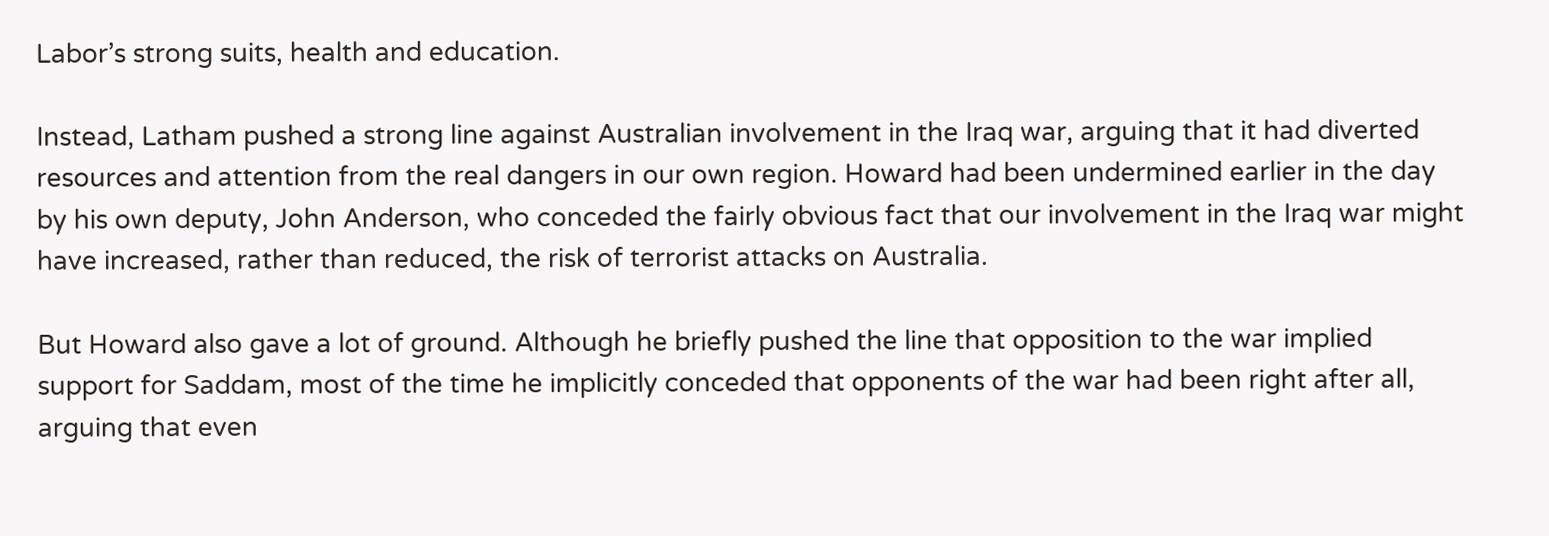Labor’s strong suits, health and education.

Instead, Latham pushed a strong line against Australian involvement in the Iraq war, arguing that it had diverted resources and attention from the real dangers in our own region. Howard had been undermined earlier in the day by his own deputy, John Anderson, who conceded the fairly obvious fact that our involvement in the Iraq war might have increased, rather than reduced, the risk of terrorist attacks on Australia.

But Howard also gave a lot of ground. Although he briefly pushed the line that opposition to the war implied support for Saddam, most of the time he implicitly conceded that opponents of the war had been right after all, arguing that even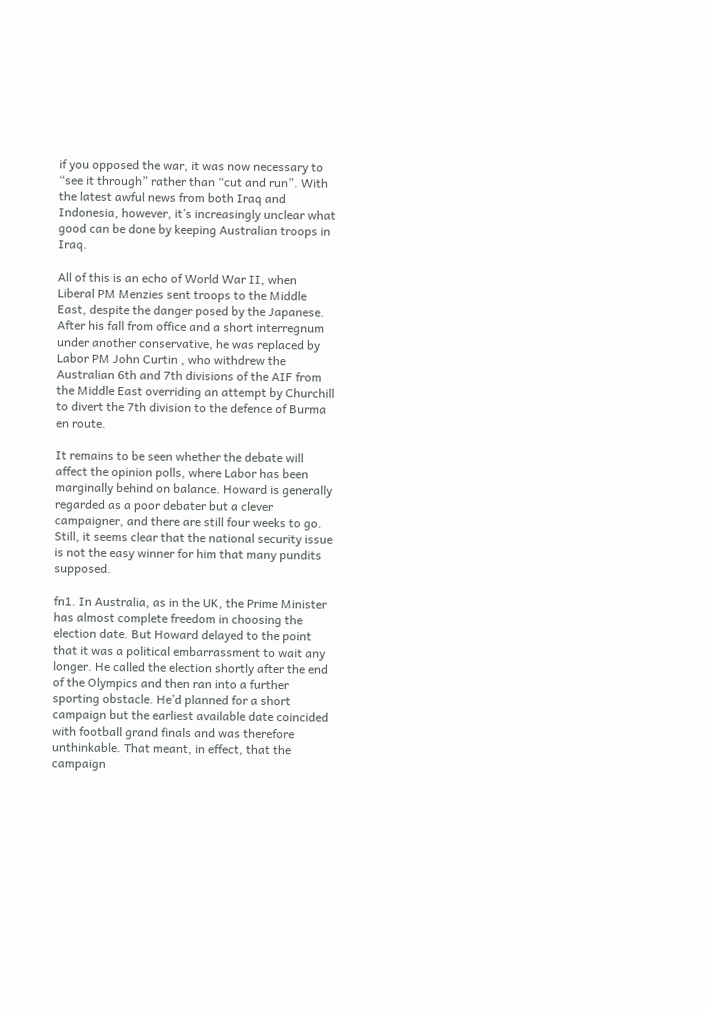if you opposed the war, it was now necessary to “see it through” rather than “cut and run”. With the latest awful news from both Iraq and Indonesia, however, it’s increasingly unclear what good can be done by keeping Australian troops in Iraq.

All of this is an echo of World War II, when Liberal PM Menzies sent troops to the Middle East, despite the danger posed by the Japanese. After his fall from office and a short interregnum under another conservative, he was replaced by Labor PM John Curtin , who withdrew the Australian 6th and 7th divisions of the AIF from the Middle East overriding an attempt by Churchill to divert the 7th division to the defence of Burma en route.

It remains to be seen whether the debate will affect the opinion polls, where Labor has been marginally behind on balance. Howard is generally regarded as a poor debater but a clever campaigner, and there are still four weeks to go. Still, it seems clear that the national security issue is not the easy winner for him that many pundits supposed.

fn1. In Australia, as in the UK, the Prime Minister has almost complete freedom in choosing the election date. But Howard delayed to the point that it was a political embarrassment to wait any longer. He called the election shortly after the end of the Olympics and then ran into a further sporting obstacle. He’d planned for a short campaign but the earliest available date coincided with football grand finals and was therefore unthinkable. That meant, in effect, that the campaign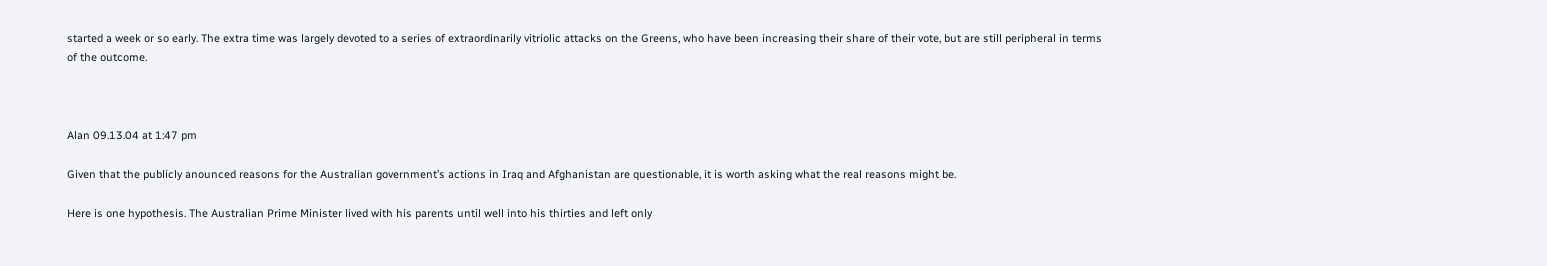started a week or so early. The extra time was largely devoted to a series of extraordinarily vitriolic attacks on the Greens, who have been increasing their share of their vote, but are still peripheral in terms of the outcome.



Alan 09.13.04 at 1:47 pm

Given that the publicly anounced reasons for the Australian government’s actions in Iraq and Afghanistan are questionable, it is worth asking what the real reasons might be.

Here is one hypothesis. The Australian Prime Minister lived with his parents until well into his thirties and left only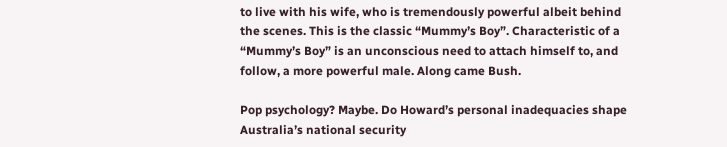to live with his wife, who is tremendously powerful albeit behind the scenes. This is the classic “Mummy’s Boy”. Characteristic of a “Mummy’s Boy” is an unconscious need to attach himself to, and follow, a more powerful male. Along came Bush.

Pop psychology? Maybe. Do Howard’s personal inadequacies shape Australia’s national security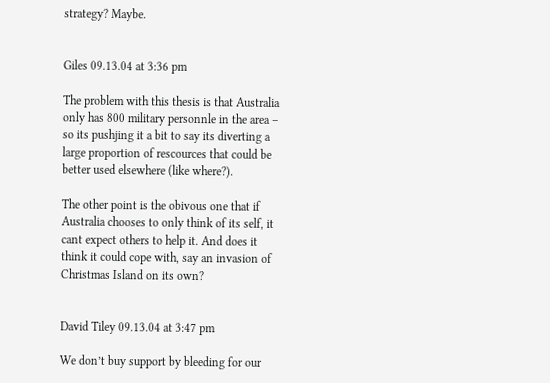strategy? Maybe.


Giles 09.13.04 at 3:36 pm

The problem with this thesis is that Australia only has 800 military personnle in the area – so its pushjing it a bit to say its diverting a large proportion of rescources that could be better used elsewhere (like where?).

The other point is the obivous one that if Australia chooses to only think of its self, it cant expect others to help it. And does it think it could cope with, say an invasion of Christmas Island on its own?


David Tiley 09.13.04 at 3:47 pm

We don’t buy support by bleeding for our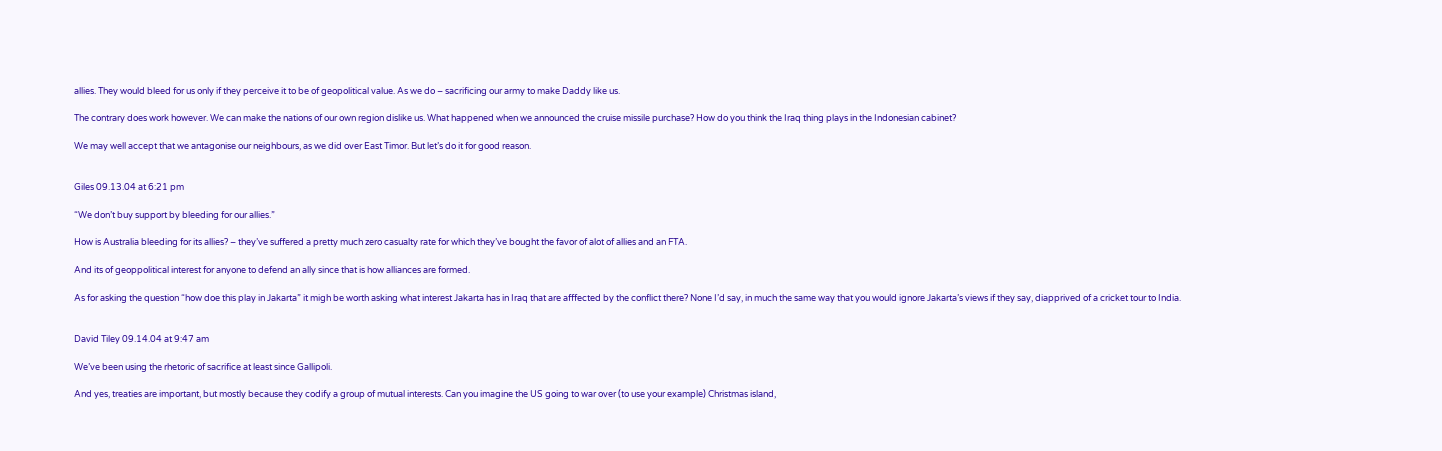allies. They would bleed for us only if they perceive it to be of geopolitical value. As we do – sacrificing our army to make Daddy like us.

The contrary does work however. We can make the nations of our own region dislike us. What happened when we announced the cruise missile purchase? How do you think the Iraq thing plays in the Indonesian cabinet?

We may well accept that we antagonise our neighbours, as we did over East Timor. But let’s do it for good reason.


Giles 09.13.04 at 6:21 pm

“We don’t buy support by bleeding for our allies.”

How is Australia bleeding for its allies? – they’ve suffered a pretty much zero casualty rate for which they’ve bought the favor of alot of allies and an FTA.

And its of geoppolitical interest for anyone to defend an ally since that is how alliances are formed.

As for asking the question “how doe this play in Jakarta” it migh be worth asking what interest Jakarta has in Iraq that are afffected by the conflict there? None I’d say, in much the same way that you would ignore Jakarta’s views if they say, diapprived of a cricket tour to India.


David Tiley 09.14.04 at 9:47 am

We’ve been using the rhetoric of sacrifice at least since Gallipoli.

And yes, treaties are important, but mostly because they codify a group of mutual interests. Can you imagine the US going to war over (to use your example) Christmas island,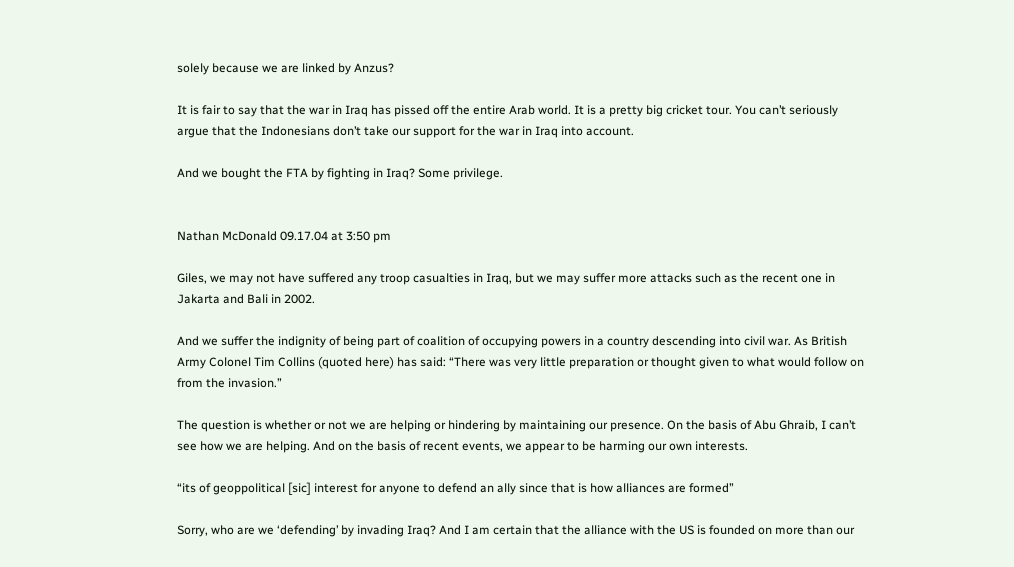solely because we are linked by Anzus?

It is fair to say that the war in Iraq has pissed off the entire Arab world. It is a pretty big cricket tour. You can’t seriously argue that the Indonesians don’t take our support for the war in Iraq into account.

And we bought the FTA by fighting in Iraq? Some privilege.


Nathan McDonald 09.17.04 at 3:50 pm

Giles, we may not have suffered any troop casualties in Iraq, but we may suffer more attacks such as the recent one in Jakarta and Bali in 2002.

And we suffer the indignity of being part of coalition of occupying powers in a country descending into civil war. As British Army Colonel Tim Collins (quoted here) has said: “There was very little preparation or thought given to what would follow on from the invasion.”

The question is whether or not we are helping or hindering by maintaining our presence. On the basis of Abu Ghraib, I can’t see how we are helping. And on the basis of recent events, we appear to be harming our own interests.

“its of geoppolitical [sic] interest for anyone to defend an ally since that is how alliances are formed”

Sorry, who are we ‘defending’ by invading Iraq? And I am certain that the alliance with the US is founded on more than our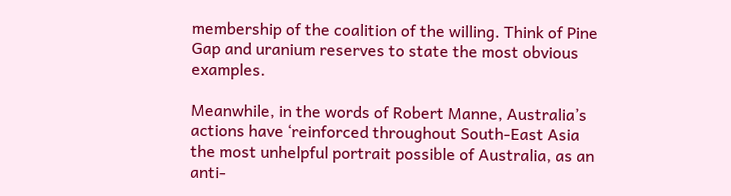membership of the coalition of the willing. Think of Pine Gap and uranium reserves to state the most obvious examples.

Meanwhile, in the words of Robert Manne, Australia’s actions have ‘reinforced throughout South-East Asia the most unhelpful portrait possible of Australia, as an anti-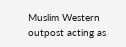Muslim Western outpost acting as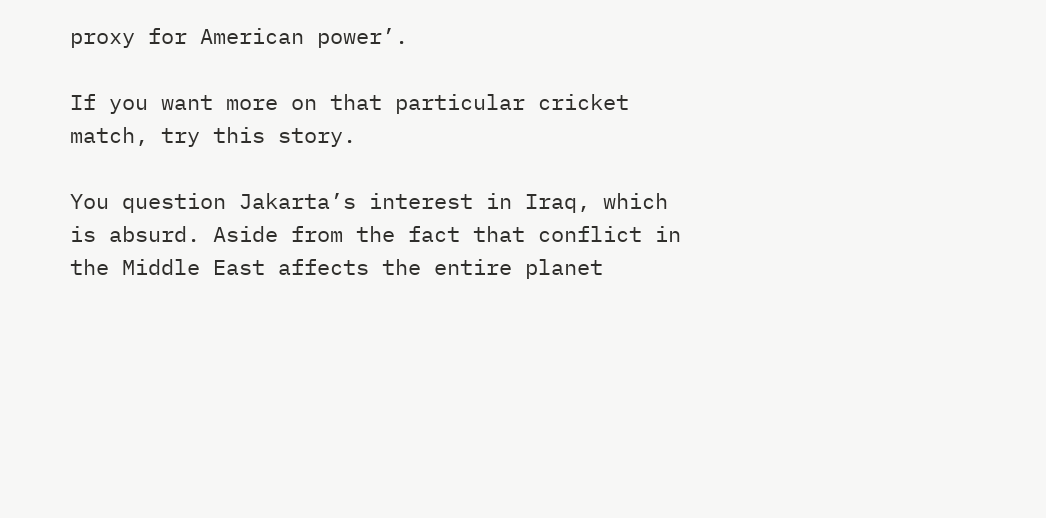proxy for American power’.

If you want more on that particular cricket match, try this story.

You question Jakarta’s interest in Iraq, which is absurd. Aside from the fact that conflict in the Middle East affects the entire planet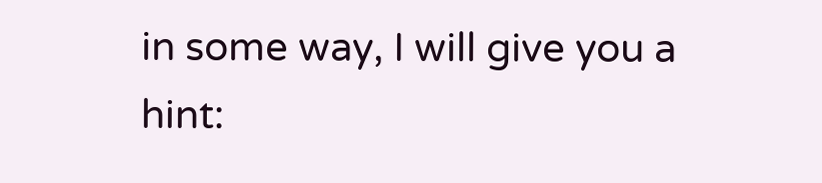in some way, I will give you a hint: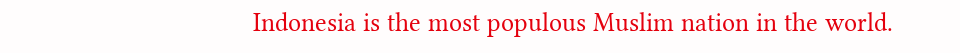Indonesia is the most populous Muslim nation in the world.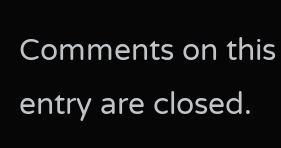Comments on this entry are closed.